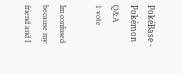PokéBase - Pokémon Q&A
1 vote

Im confused because my friend and I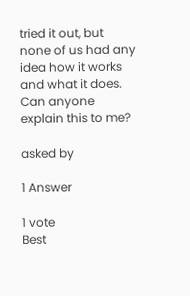tried it out, but none of us had any idea how it works and what it does. Can anyone explain this to me?

asked by

1 Answer

1 vote
Best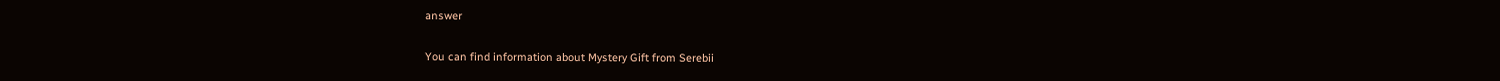answer

You can find information about Mystery Gift from Serebii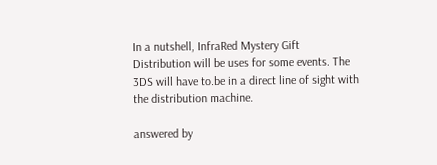In a nutshell, InfraRed Mystery Gift Distribution will be uses for some events. The 3DS will have to.be in a direct line of sight with the distribution machine.

answered by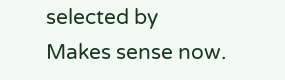selected by
Makes sense now.